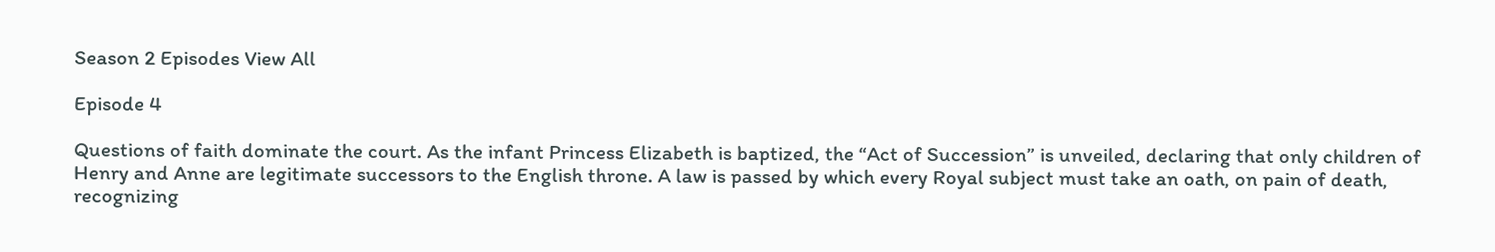Season 2 Episodes View All

Episode 4

Questions of faith dominate the court. As the infant Princess Elizabeth is baptized, the “Act of Succession” is unveiled, declaring that only children of Henry and Anne are legitimate successors to the English throne. A law is passed by which every Royal subject must take an oath, on pain of death, recognizing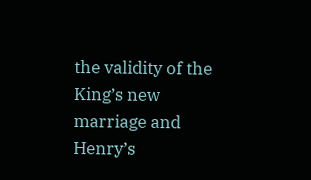the validity of the King’s new marriage and Henry’s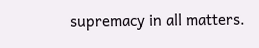supremacy in all matters.